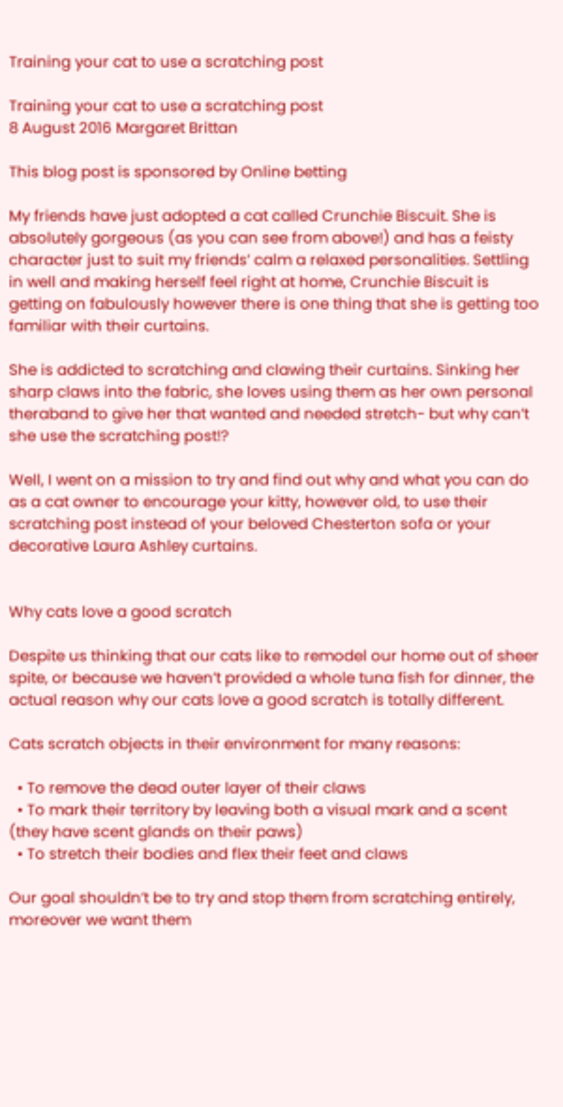Training your cat to use a scratching post

Training your cat to use a scratching post
8 August 2016 Margaret Brittan

This blog post is sponsored by Online betting

My friends have just adopted a cat called Crunchie Biscuit. She is absolutely gorgeous (as you can see from above!) and has a feisty character just to suit my friends’ calm a relaxed personalities. Settling in well and making herself feel right at home, Crunchie Biscuit is getting on fabulously however there is one thing that she is getting too familiar with their curtains.

She is addicted to scratching and clawing their curtains. Sinking her sharp claws into the fabric, she loves using them as her own personal theraband to give her that wanted and needed stretch- but why can’t she use the scratching post!?

Well, I went on a mission to try and find out why and what you can do as a cat owner to encourage your kitty, however old, to use their scratching post instead of your beloved Chesterton sofa or your decorative Laura Ashley curtains.


Why cats love a good scratch

Despite us thinking that our cats like to remodel our home out of sheer spite, or because we haven’t provided a whole tuna fish for dinner, the actual reason why our cats love a good scratch is totally different.

Cats scratch objects in their environment for many reasons:

  • To remove the dead outer layer of their claws
  • To mark their territory by leaving both a visual mark and a scent (they have scent glands on their paws)
  • To stretch their bodies and flex their feet and claws

Our goal shouldn’t be to try and stop them from scratching entirely, moreover we want them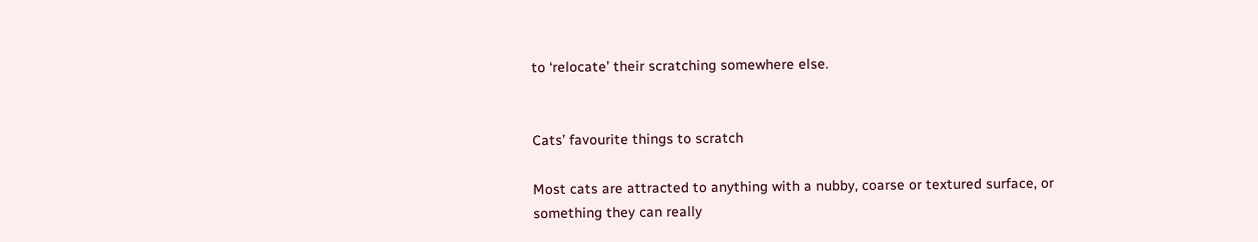to ‘relocate’ their scratching somewhere else.


Cats’ favourite things to scratch

Most cats are attracted to anything with a nubby, coarse or textured surface, or something they can really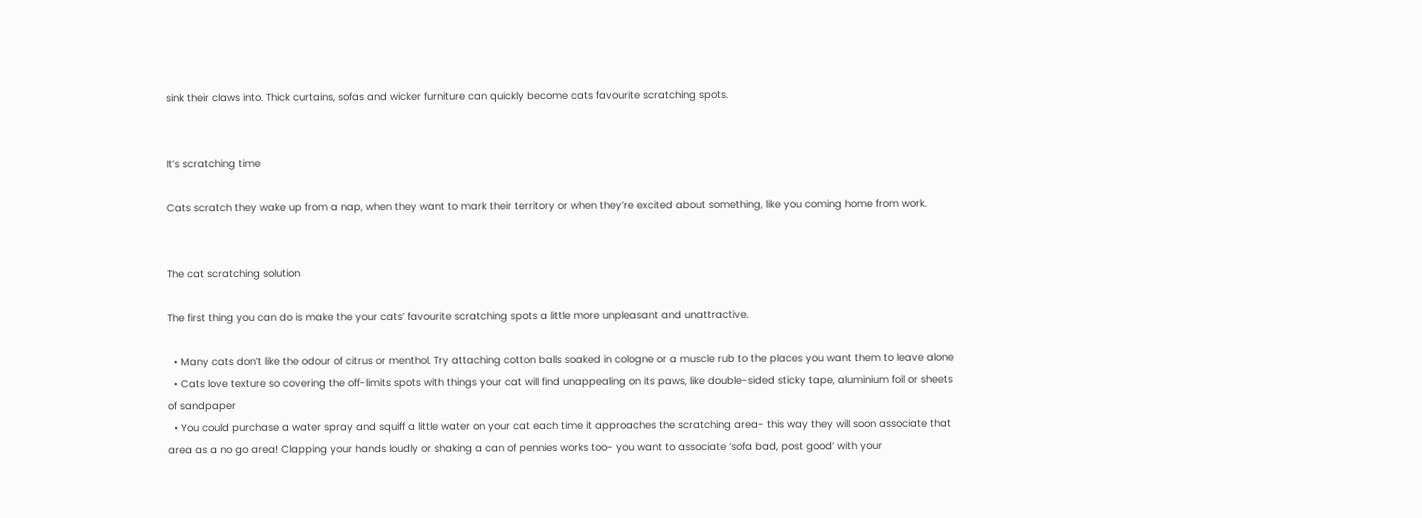sink their claws into. Thick curtains, sofas and wicker furniture can quickly become cats favourite scratching spots.


It’s scratching time

Cats scratch they wake up from a nap, when they want to mark their territory or when they’re excited about something, like you coming home from work.


The cat scratching solution

The first thing you can do is make the your cats’ favourite scratching spots a little more unpleasant and unattractive.

  • Many cats don’t like the odour of citrus or menthol. Try attaching cotton balls soaked in cologne or a muscle rub to the places you want them to leave alone
  • Cats love texture so covering the off-limits spots with things your cat will find unappealing on its paws, like double-sided sticky tape, aluminium foil or sheets of sandpaper
  • You could purchase a water spray and squiff a little water on your cat each time it approaches the scratching area- this way they will soon associate that area as a no go area! Clapping your hands loudly or shaking a can of pennies works too- you want to associate ‘sofa bad, post good’ with your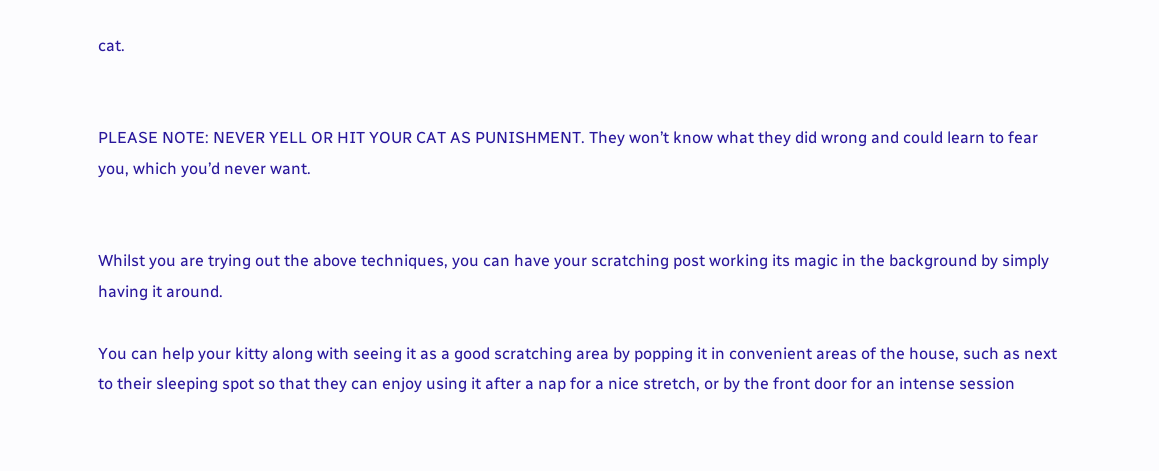cat.


PLEASE NOTE: NEVER YELL OR HIT YOUR CAT AS PUNISHMENT. They won’t know what they did wrong and could learn to fear you, which you’d never want.


Whilst you are trying out the above techniques, you can have your scratching post working its magic in the background by simply having it around.

You can help your kitty along with seeing it as a good scratching area by popping it in convenient areas of the house, such as next to their sleeping spot so that they can enjoy using it after a nap for a nice stretch, or by the front door for an intense session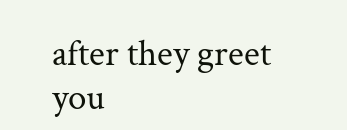after they greet you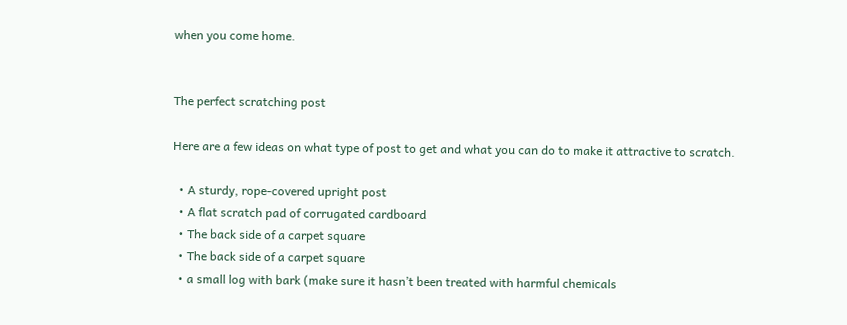when you come home.


The perfect scratching post

Here are a few ideas on what type of post to get and what you can do to make it attractive to scratch.

  • A sturdy, rope-covered upright post
  • A flat scratch pad of corrugated cardboard
  • The back side of a carpet square
  • The back side of a carpet square
  • a small log with bark (make sure it hasn’t been treated with harmful chemicals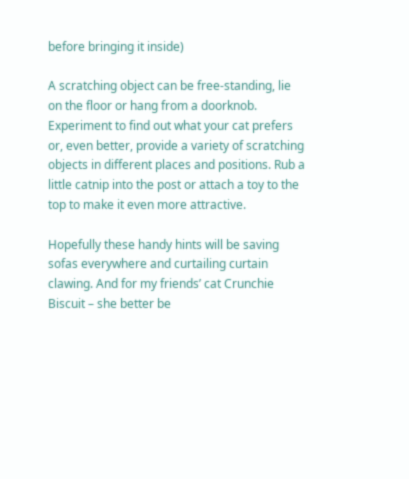before bringing it inside)

A scratching object can be free-standing, lie on the floor or hang from a doorknob. Experiment to find out what your cat prefers or, even better, provide a variety of scratching objects in different places and positions. Rub a little catnip into the post or attach a toy to the top to make it even more attractive.

Hopefully these handy hints will be saving sofas everywhere and curtailing curtain clawing. And for my friends’ cat Crunchie Biscuit – she better be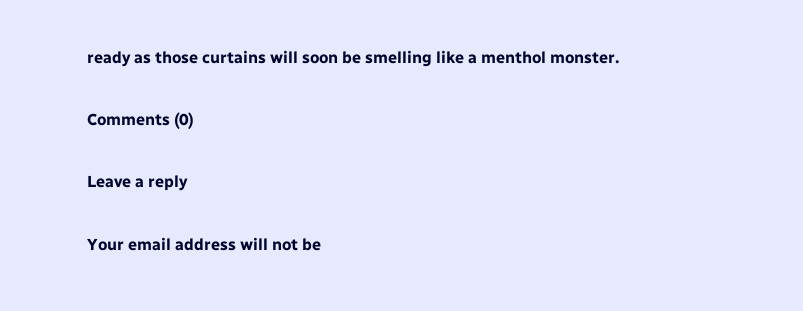ready as those curtains will soon be smelling like a menthol monster.

Comments (0)

Leave a reply

Your email address will not be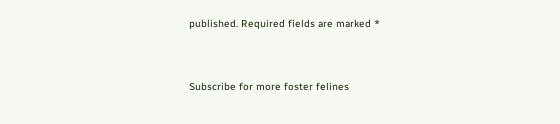published. Required fields are marked *


Subscribe for more foster felines